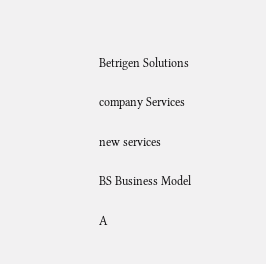Betrigen Solutions

company Services

new services

BS Business Model

A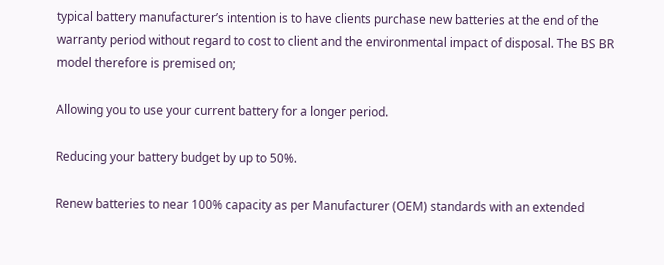typical battery manufacturer’s intention is to have clients purchase new batteries at the end of the warranty period without regard to cost to client and the environmental impact of disposal. The BS BR model therefore is premised on;

Allowing you to use your current battery for a longer period.

Reducing your battery budget by up to 50%.

Renew batteries to near 100% capacity as per Manufacturer (OEM) standards with an extended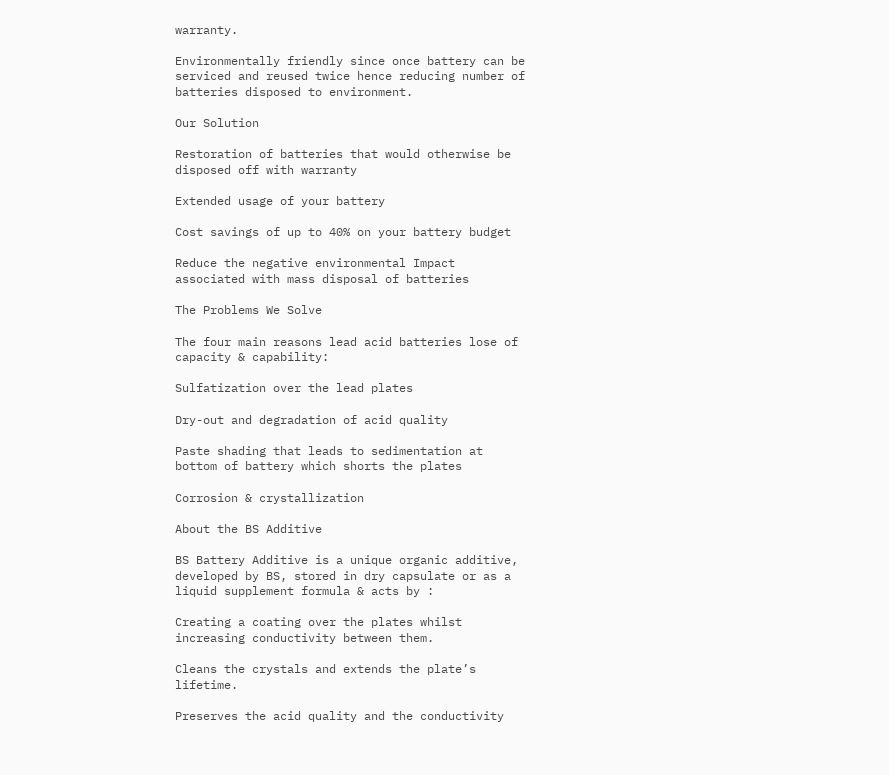warranty.

Environmentally friendly since once battery can be serviced and reused twice hence reducing number of batteries disposed to environment.

Our Solution

Restoration of batteries that would otherwise be disposed off with warranty

Extended usage of your battery

Cost savings of up to 40% on your battery budget

Reduce the negative environmental Impact associated with mass disposal of batteries

The Problems We Solve

The four main reasons lead acid batteries lose of capacity & capability:

Sulfatization over the lead plates

Dry-out and degradation of acid quality

Paste shading that leads to sedimentation at bottom of battery which shorts the plates

Corrosion & crystallization

About the BS Additive

BS Battery Additive is a unique organic additive, developed by BS, stored in dry capsulate or as a liquid supplement formula & acts by :

Creating a coating over the plates whilst increasing conductivity between them.

Cleans the crystals and extends the plate’s lifetime.

Preserves the acid quality and the conductivity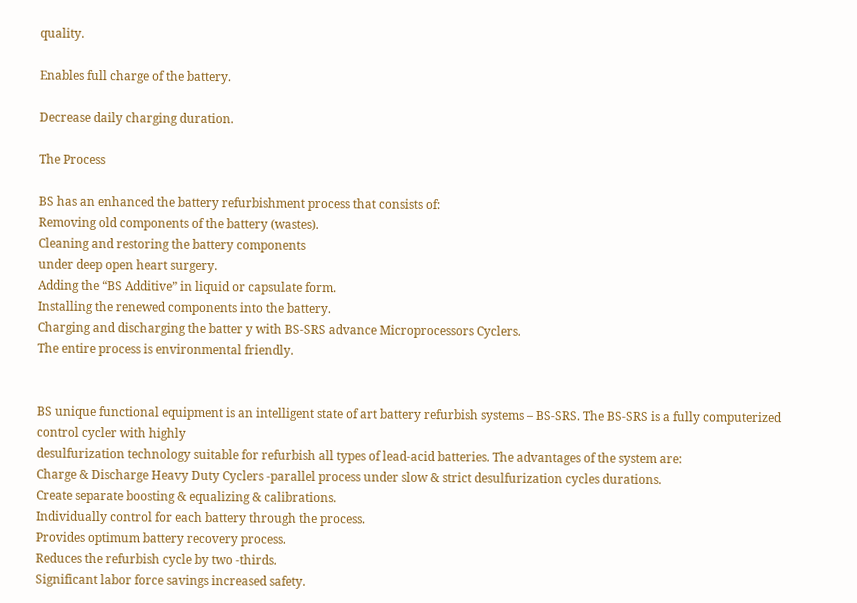quality.

Enables full charge of the battery.

Decrease daily charging duration.

The Process

BS has an enhanced the battery refurbishment process that consists of:
Removing old components of the battery (wastes).
Cleaning and restoring the battery components
under deep open heart surgery.
Adding the “BS Additive” in liquid or capsulate form.
Installing the renewed components into the battery.
Charging and discharging the batter y with BS-SRS advance Microprocessors Cyclers.
The entire process is environmental friendly.


BS unique functional equipment is an intelligent state of art battery refurbish systems – BS-SRS. The BS-SRS is a fully computerized control cycler with highly
desulfurization technology suitable for refurbish all types of lead-acid batteries. The advantages of the system are:
Charge & Discharge Heavy Duty Cyclers -parallel process under slow & strict desulfurization cycles durations.
Create separate boosting & equalizing & calibrations.
Individually control for each battery through the process.
Provides optimum battery recovery process.
Reduces the refurbish cycle by two -thirds.
Significant labor force savings increased safety.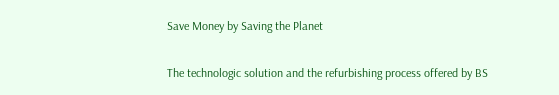Save Money by Saving the Planet

The technologic solution and the refurbishing process offered by BS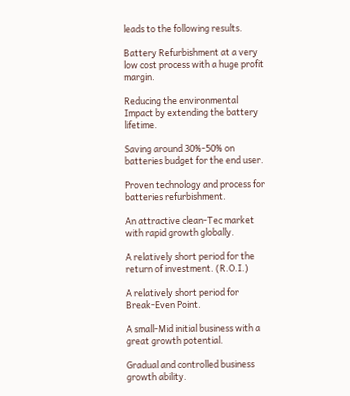leads to the following results.

Battery Refurbishment at a very low cost process with a huge profit margin.

Reducing the environmental Impact by extending the battery lifetime.

Saving around 30%-50% on batteries budget for the end user.

Proven technology and process for batteries refurbishment.

An attractive clean-Tec market with rapid growth globally.

A relatively short period for the return of investment. (R.O.I.)

A relatively short period for Break-Even Point.

A small-Mid initial business with a great growth potential.

Gradual and controlled business growth ability.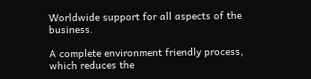Worldwide support for all aspects of the business.

A complete environment friendly process, which reduces the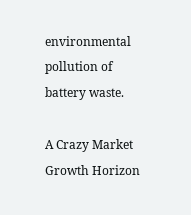environmental pollution of battery waste.

A Crazy Market Growth Horizon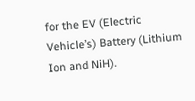for the EV (Electric Vehicle’s) Battery (Lithium Ion and NiH).